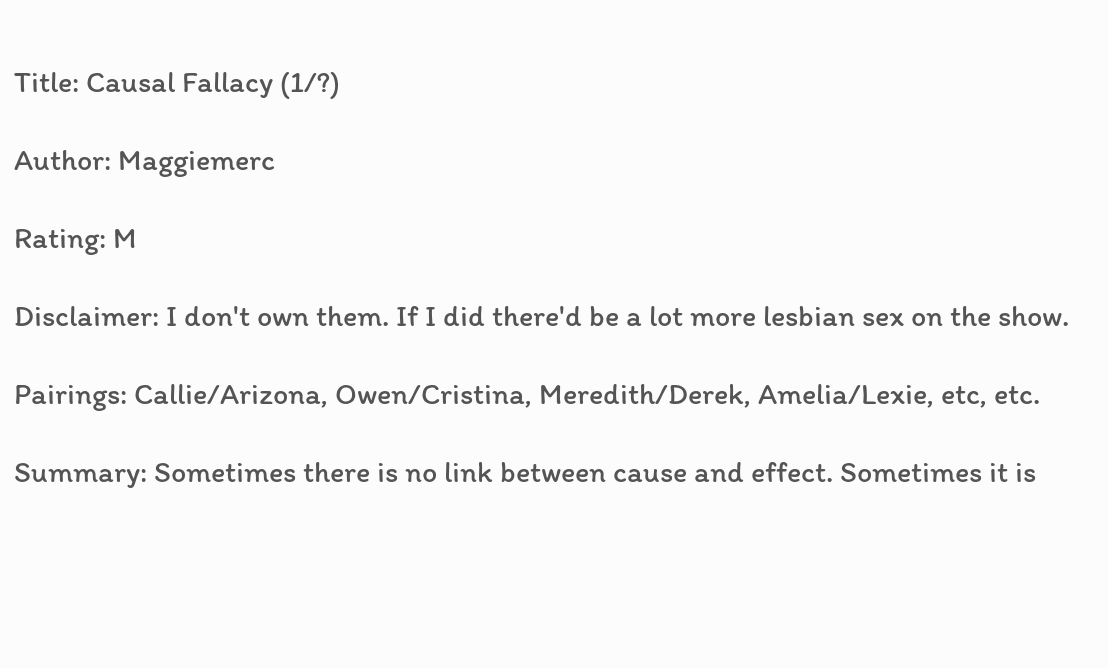Title: Causal Fallacy (1/?)

Author: Maggiemerc

Rating: M

Disclaimer: I don't own them. If I did there'd be a lot more lesbian sex on the show.

Pairings: Callie/Arizona, Owen/Cristina, Meredith/Derek, Amelia/Lexie, etc, etc.

Summary: Sometimes there is no link between cause and effect. Sometimes it is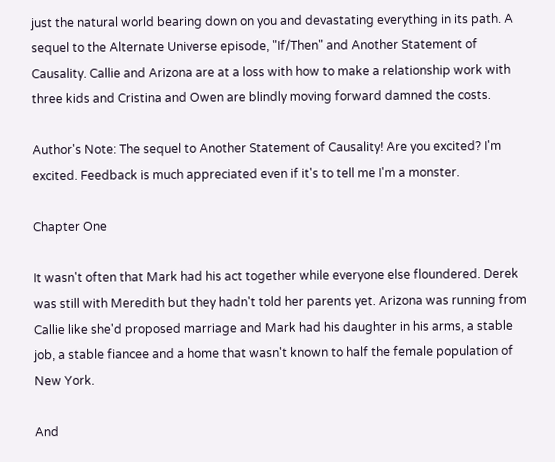just the natural world bearing down on you and devastating everything in its path. A sequel to the Alternate Universe episode, "If/Then" and Another Statement of Causality. Callie and Arizona are at a loss with how to make a relationship work with three kids and Cristina and Owen are blindly moving forward damned the costs.

Author's Note: The sequel to Another Statement of Causality! Are you excited? I'm excited. Feedback is much appreciated even if it's to tell me I'm a monster.

Chapter One

It wasn't often that Mark had his act together while everyone else floundered. Derek was still with Meredith but they hadn't told her parents yet. Arizona was running from Callie like she'd proposed marriage and Mark had his daughter in his arms, a stable job, a stable fiancee and a home that wasn't known to half the female population of New York.

And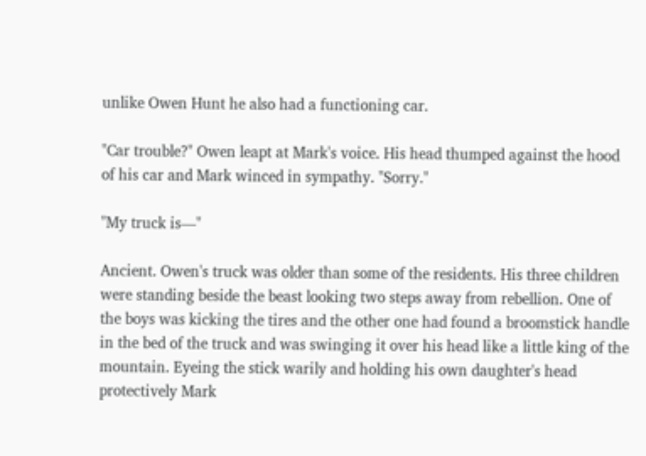unlike Owen Hunt he also had a functioning car.

"Car trouble?" Owen leapt at Mark's voice. His head thumped against the hood of his car and Mark winced in sympathy. "Sorry."

"My truck is—"

Ancient. Owen's truck was older than some of the residents. His three children were standing beside the beast looking two steps away from rebellion. One of the boys was kicking the tires and the other one had found a broomstick handle in the bed of the truck and was swinging it over his head like a little king of the mountain. Eyeing the stick warily and holding his own daughter's head protectively Mark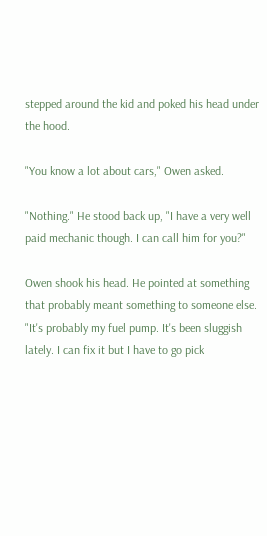stepped around the kid and poked his head under the hood.

"You know a lot about cars," Owen asked.

"Nothing." He stood back up, "I have a very well paid mechanic though. I can call him for you?"

Owen shook his head. He pointed at something that probably meant something to someone else. "It's probably my fuel pump. It's been sluggish lately. I can fix it but I have to go pick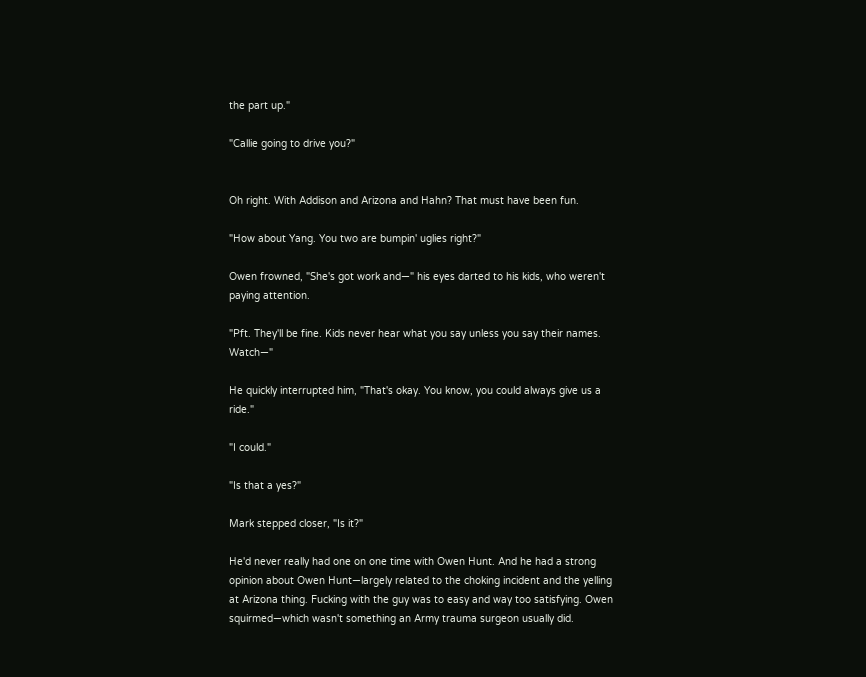the part up."

"Callie going to drive you?"


Oh right. With Addison and Arizona and Hahn? That must have been fun.

"How about Yang. You two are bumpin' uglies right?"

Owen frowned, "She's got work and—" his eyes darted to his kids, who weren't paying attention.

"Pft. They'll be fine. Kids never hear what you say unless you say their names. Watch—"

He quickly interrupted him, "That's okay. You know, you could always give us a ride."

"I could."

"Is that a yes?"

Mark stepped closer, "Is it?"

He'd never really had one on one time with Owen Hunt. And he had a strong opinion about Owen Hunt—largely related to the choking incident and the yelling at Arizona thing. Fucking with the guy was to easy and way too satisfying. Owen squirmed—which wasn't something an Army trauma surgeon usually did.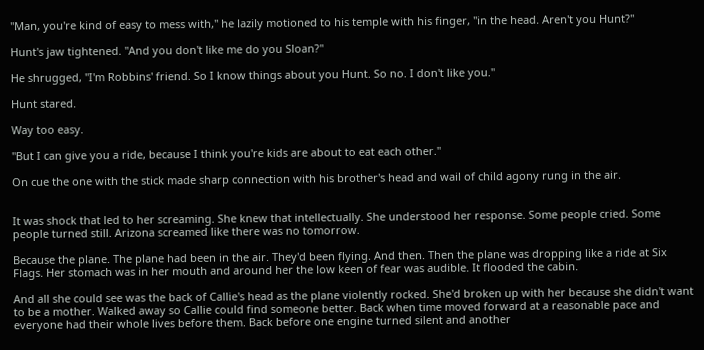"Man, you're kind of easy to mess with," he lazily motioned to his temple with his finger, "in the head. Aren't you Hunt?"

Hunt's jaw tightened. "And you don't like me do you Sloan?"

He shrugged, "I'm Robbins' friend. So I know things about you Hunt. So no. I don't like you."

Hunt stared.

Way too easy.

"But I can give you a ride, because I think you're kids are about to eat each other."

On cue the one with the stick made sharp connection with his brother's head and wail of child agony rung in the air.


It was shock that led to her screaming. She knew that intellectually. She understood her response. Some people cried. Some people turned still. Arizona screamed like there was no tomorrow.

Because the plane. The plane had been in the air. They'd been flying. And then. Then the plane was dropping like a ride at Six Flags. Her stomach was in her mouth and around her the low keen of fear was audible. It flooded the cabin.

And all she could see was the back of Callie's head as the plane violently rocked. She'd broken up with her because she didn't want to be a mother. Walked away so Callie could find someone better. Back when time moved forward at a reasonable pace and everyone had their whole lives before them. Back before one engine turned silent and another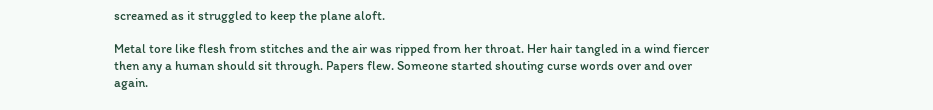screamed as it struggled to keep the plane aloft.

Metal tore like flesh from stitches and the air was ripped from her throat. Her hair tangled in a wind fiercer then any a human should sit through. Papers flew. Someone started shouting curse words over and over again.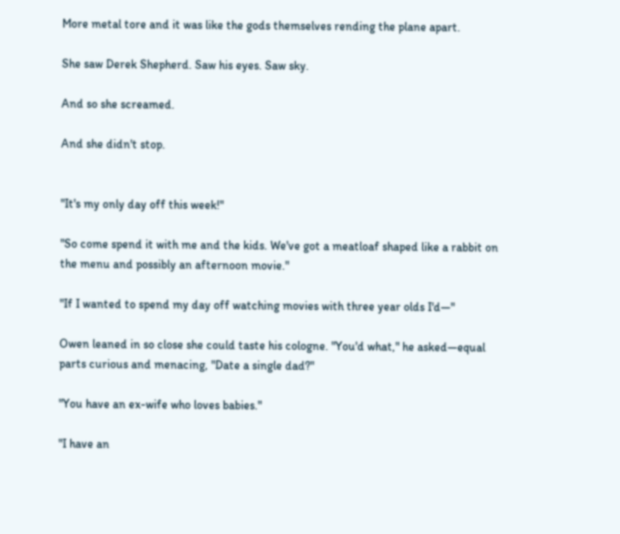More metal tore and it was like the gods themselves rending the plane apart.

She saw Derek Shepherd. Saw his eyes. Saw sky.

And so she screamed.

And she didn't stop.


"It's my only day off this week!"

"So come spend it with me and the kids. We've got a meatloaf shaped like a rabbit on the menu and possibly an afternoon movie."

"If I wanted to spend my day off watching movies with three year olds I'd—"

Owen leaned in so close she could taste his cologne. "You'd what," he asked—equal parts curious and menacing, "Date a single dad?"

"You have an ex-wife who loves babies."

"I have an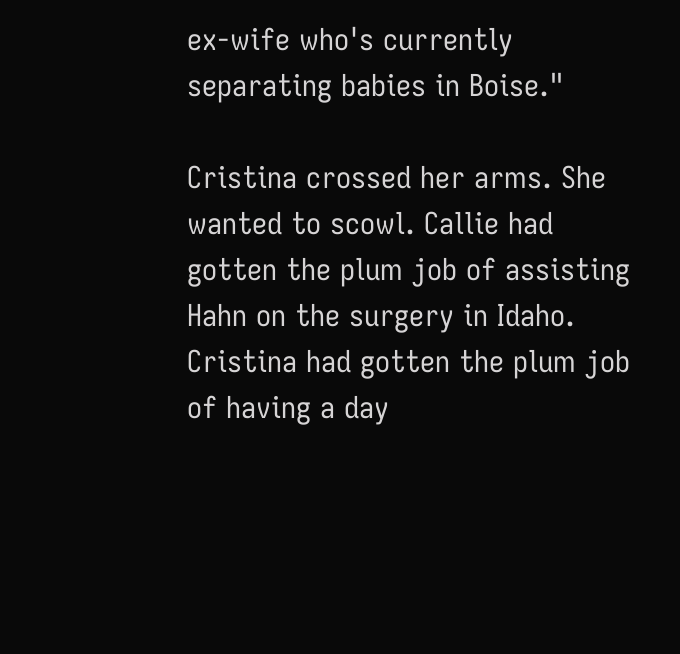ex-wife who's currently separating babies in Boise."

Cristina crossed her arms. She wanted to scowl. Callie had gotten the plum job of assisting Hahn on the surgery in Idaho. Cristina had gotten the plum job of having a day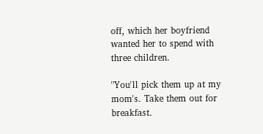off, which her boyfriend wanted her to spend with three children.

"You'll pick them up at my mom's. Take them out for breakfast.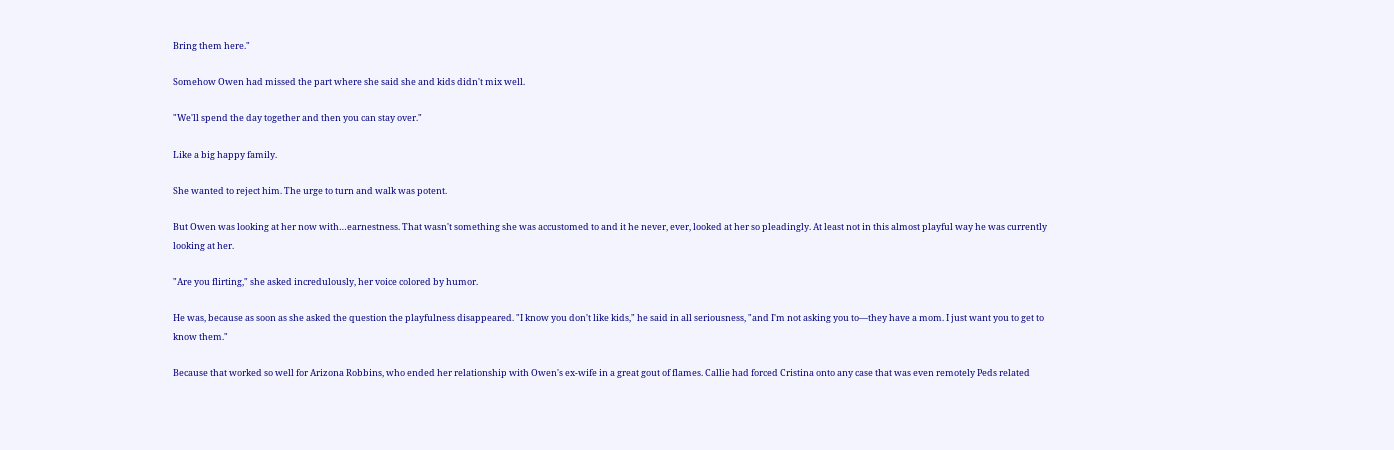Bring them here."

Somehow Owen had missed the part where she said she and kids didn't mix well.

"We'll spend the day together and then you can stay over."

Like a big happy family.

She wanted to reject him. The urge to turn and walk was potent.

But Owen was looking at her now with…earnestness. That wasn't something she was accustomed to and it he never, ever, looked at her so pleadingly. At least not in this almost playful way he was currently looking at her.

"Are you flirting," she asked incredulously, her voice colored by humor.

He was, because as soon as she asked the question the playfulness disappeared. "I know you don't like kids," he said in all seriousness, "and I'm not asking you to—they have a mom. I just want you to get to know them."

Because that worked so well for Arizona Robbins, who ended her relationship with Owen's ex-wife in a great gout of flames. Callie had forced Cristina onto any case that was even remotely Peds related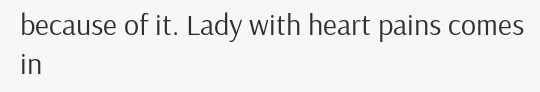because of it. Lady with heart pains comes in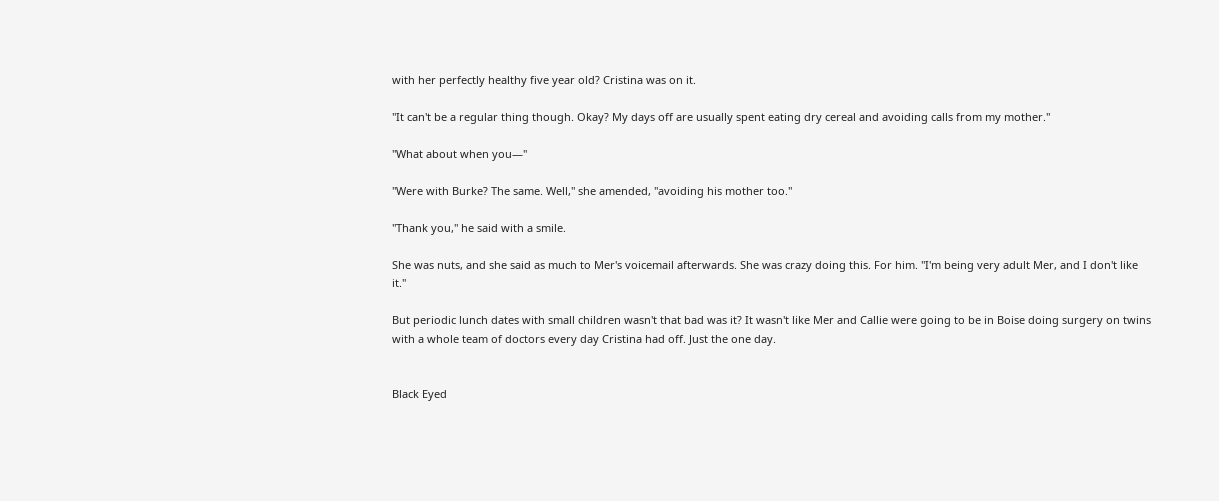with her perfectly healthy five year old? Cristina was on it.

"It can't be a regular thing though. Okay? My days off are usually spent eating dry cereal and avoiding calls from my mother."

"What about when you—"

"Were with Burke? The same. Well," she amended, "avoiding his mother too."

"Thank you," he said with a smile.

She was nuts, and she said as much to Mer's voicemail afterwards. She was crazy doing this. For him. "I'm being very adult Mer, and I don't like it."

But periodic lunch dates with small children wasn't that bad was it? It wasn't like Mer and Callie were going to be in Boise doing surgery on twins with a whole team of doctors every day Cristina had off. Just the one day.


Black Eyed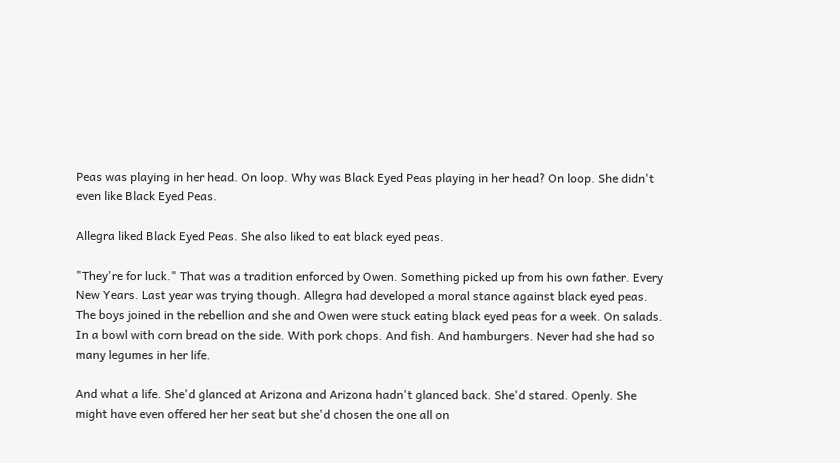Peas was playing in her head. On loop. Why was Black Eyed Peas playing in her head? On loop. She didn't even like Black Eyed Peas.

Allegra liked Black Eyed Peas. She also liked to eat black eyed peas.

"They're for luck." That was a tradition enforced by Owen. Something picked up from his own father. Every New Years. Last year was trying though. Allegra had developed a moral stance against black eyed peas. The boys joined in the rebellion and she and Owen were stuck eating black eyed peas for a week. On salads. In a bowl with corn bread on the side. With pork chops. And fish. And hamburgers. Never had she had so many legumes in her life.

And what a life. She'd glanced at Arizona and Arizona hadn't glanced back. She'd stared. Openly. She might have even offered her her seat but she'd chosen the one all on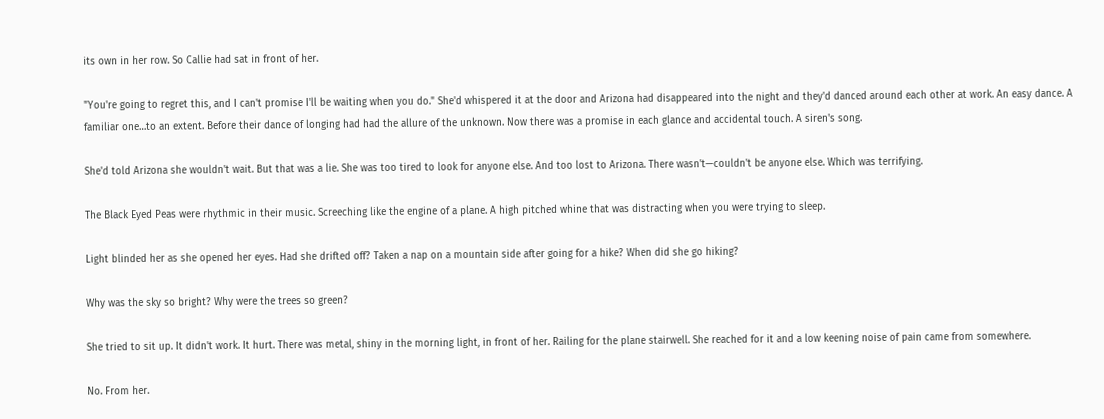its own in her row. So Callie had sat in front of her.

"You're going to regret this, and I can't promise I'll be waiting when you do." She'd whispered it at the door and Arizona had disappeared into the night and they'd danced around each other at work. An easy dance. A familiar one…to an extent. Before their dance of longing had had the allure of the unknown. Now there was a promise in each glance and accidental touch. A siren's song.

She'd told Arizona she wouldn't wait. But that was a lie. She was too tired to look for anyone else. And too lost to Arizona. There wasn't—couldn't be anyone else. Which was terrifying.

The Black Eyed Peas were rhythmic in their music. Screeching like the engine of a plane. A high pitched whine that was distracting when you were trying to sleep.

Light blinded her as she opened her eyes. Had she drifted off? Taken a nap on a mountain side after going for a hike? When did she go hiking?

Why was the sky so bright? Why were the trees so green?

She tried to sit up. It didn't work. It hurt. There was metal, shiny in the morning light, in front of her. Railing for the plane stairwell. She reached for it and a low keening noise of pain came from somewhere.

No. From her.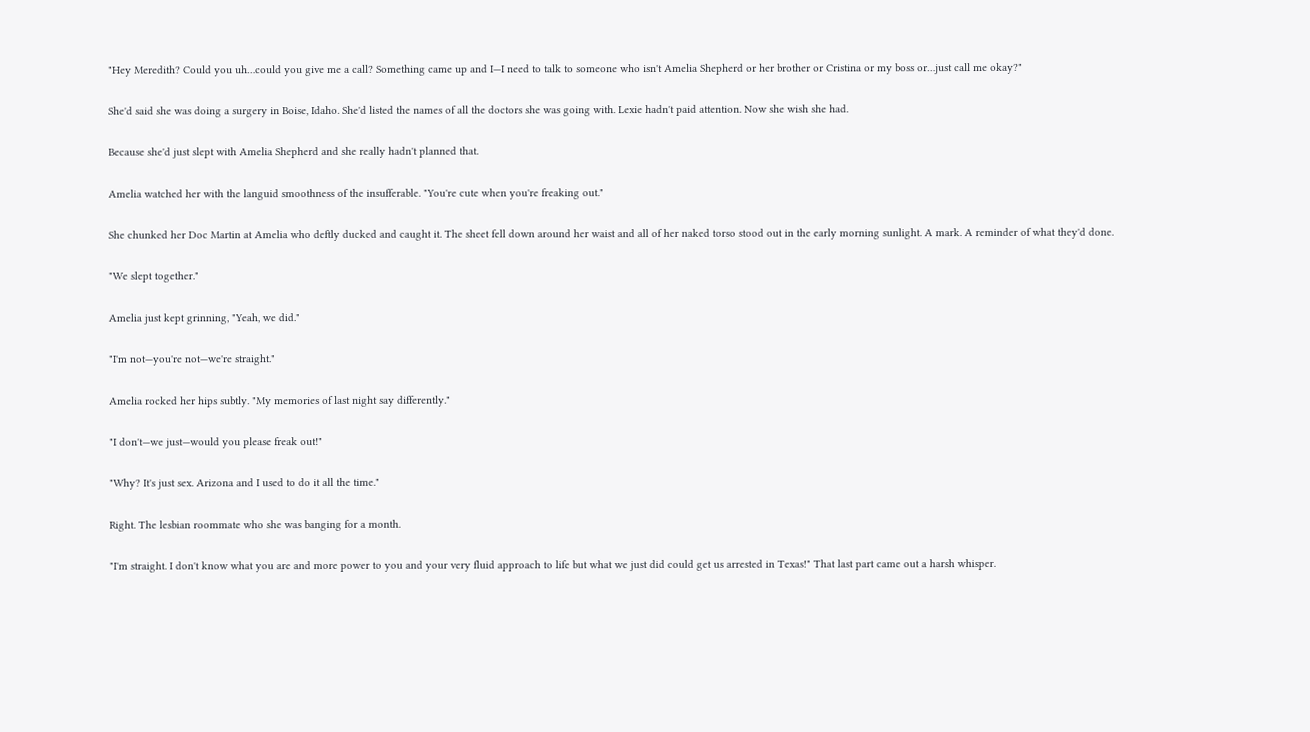"Hey Meredith? Could you uh…could you give me a call? Something came up and I—I need to talk to someone who isn't Amelia Shepherd or her brother or Cristina or my boss or…just call me okay?"

She'd said she was doing a surgery in Boise, Idaho. She'd listed the names of all the doctors she was going with. Lexie hadn't paid attention. Now she wish she had.

Because she'd just slept with Amelia Shepherd and she really hadn't planned that.

Amelia watched her with the languid smoothness of the insufferable. "You're cute when you're freaking out."

She chunked her Doc Martin at Amelia who deftly ducked and caught it. The sheet fell down around her waist and all of her naked torso stood out in the early morning sunlight. A mark. A reminder of what they'd done.

"We slept together."

Amelia just kept grinning, "Yeah, we did."

"I'm not—you're not—we're straight."

Amelia rocked her hips subtly. "My memories of last night say differently."

"I don't—we just—would you please freak out!"

"Why? It's just sex. Arizona and I used to do it all the time."

Right. The lesbian roommate who she was banging for a month.

"I'm straight. I don't know what you are and more power to you and your very fluid approach to life but what we just did could get us arrested in Texas!" That last part came out a harsh whisper.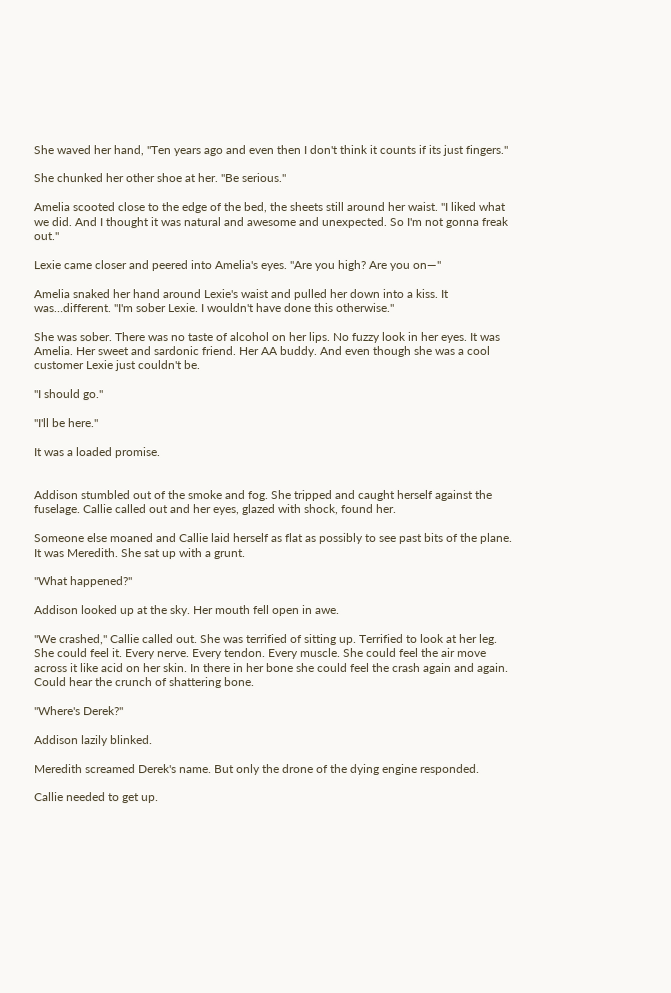She waved her hand, "Ten years ago and even then I don't think it counts if its just fingers."

She chunked her other shoe at her. "Be serious."

Amelia scooted close to the edge of the bed, the sheets still around her waist. "I liked what we did. And I thought it was natural and awesome and unexpected. So I'm not gonna freak out."

Lexie came closer and peered into Amelia's eyes. "Are you high? Are you on—"

Amelia snaked her hand around Lexie's waist and pulled her down into a kiss. It was…different. "I'm sober Lexie. I wouldn't have done this otherwise."

She was sober. There was no taste of alcohol on her lips. No fuzzy look in her eyes. It was Amelia. Her sweet and sardonic friend. Her AA buddy. And even though she was a cool customer Lexie just couldn't be.

"I should go."

"I'll be here."

It was a loaded promise.


Addison stumbled out of the smoke and fog. She tripped and caught herself against the fuselage. Callie called out and her eyes, glazed with shock, found her.

Someone else moaned and Callie laid herself as flat as possibly to see past bits of the plane. It was Meredith. She sat up with a grunt.

"What happened?"

Addison looked up at the sky. Her mouth fell open in awe.

"We crashed," Callie called out. She was terrified of sitting up. Terrified to look at her leg. She could feel it. Every nerve. Every tendon. Every muscle. She could feel the air move across it like acid on her skin. In there in her bone she could feel the crash again and again. Could hear the crunch of shattering bone.

"Where's Derek?"

Addison lazily blinked.

Meredith screamed Derek's name. But only the drone of the dying engine responded.

Callie needed to get up.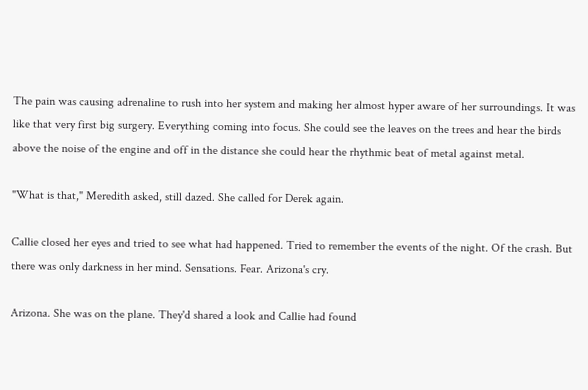The pain was causing adrenaline to rush into her system and making her almost hyper aware of her surroundings. It was like that very first big surgery. Everything coming into focus. She could see the leaves on the trees and hear the birds above the noise of the engine and off in the distance she could hear the rhythmic beat of metal against metal.

"What is that," Meredith asked, still dazed. She called for Derek again.

Callie closed her eyes and tried to see what had happened. Tried to remember the events of the night. Of the crash. But there was only darkness in her mind. Sensations. Fear. Arizona's cry.

Arizona. She was on the plane. They'd shared a look and Callie had found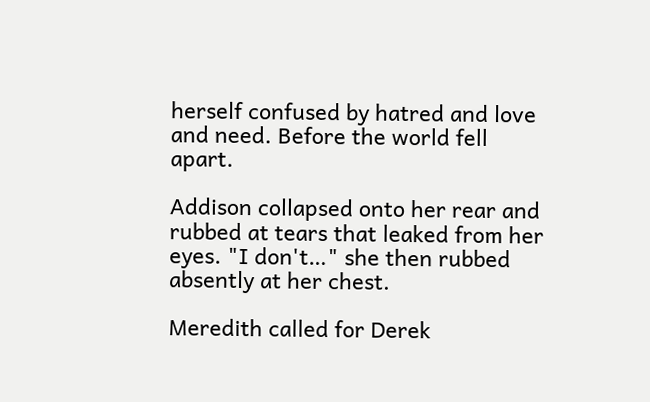herself confused by hatred and love and need. Before the world fell apart.

Addison collapsed onto her rear and rubbed at tears that leaked from her eyes. "I don't…" she then rubbed absently at her chest.

Meredith called for Derek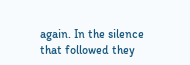again. In the silence that followed they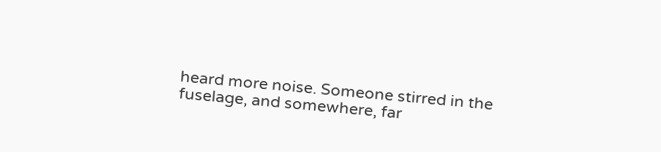heard more noise. Someone stirred in the fuselage, and somewhere, far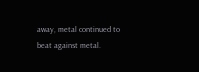away, metal continued to beat against metal.